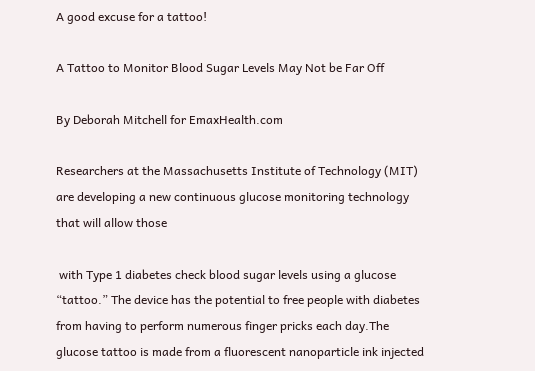A good excuse for a tattoo!

A Tattoo to Monitor Blood Sugar Levels May Not be Far Off

By Deborah Mitchell for EmaxHealth.com

Researchers at the Massachusetts Institute of Technology (MIT) are developing a new continuous glucose monitoring technology that will allow those

 with Type 1 diabetes check blood sugar levels using a glucose “tattoo.” The device has the potential to free people with diabetes from having to perform numerous finger pricks each day.The glucose tattoo is made from a fluorescent nanoparticle ink injected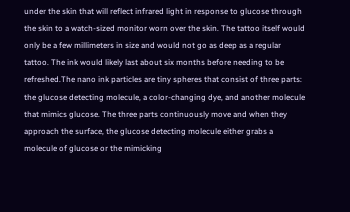under the skin that will reflect infrared light in response to glucose through the skin to a watch-sized monitor worn over the skin. The tattoo itself would only be a few millimeters in size and would not go as deep as a regular tattoo. The ink would likely last about six months before needing to be refreshed.The nano ink particles are tiny spheres that consist of three parts: the glucose detecting molecule, a color-changing dye, and another molecule that mimics glucose. The three parts continuously move and when they approach the surface, the glucose detecting molecule either grabs a molecule of glucose or the mimicking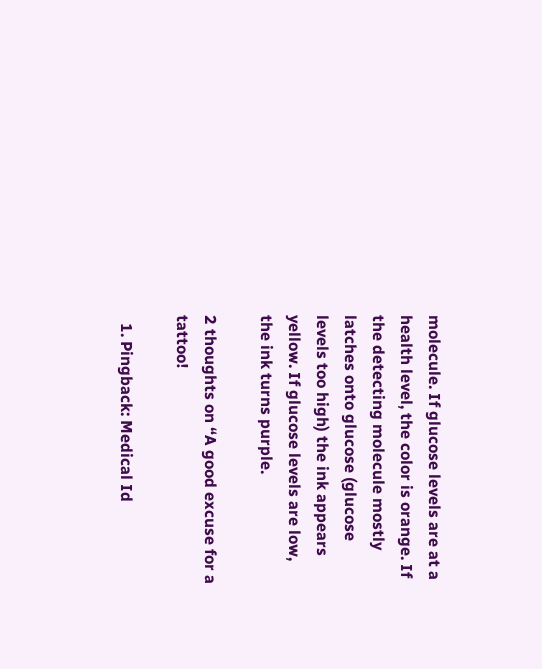molecule. If glucose levels are at a health level, the color is orange. If the detecting molecule mostly latches onto glucose (glucose levels too high) the ink appears yellow. If glucose levels are low, the ink turns purple.

2 thoughts on “A good excuse for a tattoo!

  1. Pingback: Medical Id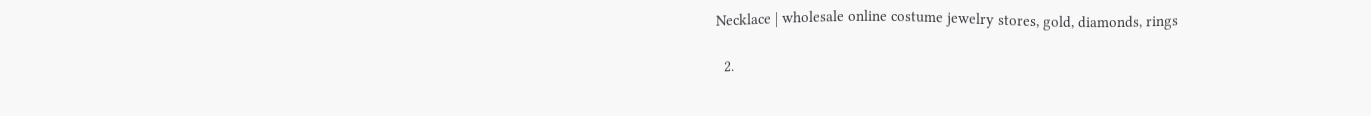Necklace | wholesale online costume jewelry stores, gold, diamonds, rings

  2.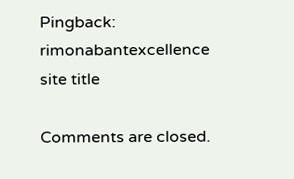Pingback: rimonabantexcellence site title

Comments are closed.